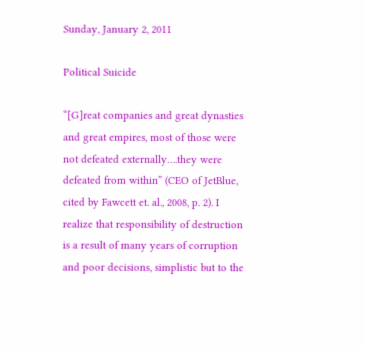Sunday, January 2, 2011

Political Suicide

“[G]reat companies and great dynasties and great empires, most of those were not defeated externally….they were defeated from within” (CEO of JetBlue, cited by Fawcett et. al., 2008, p. 2). I realize that responsibility of destruction is a result of many years of corruption and poor decisions, simplistic but to the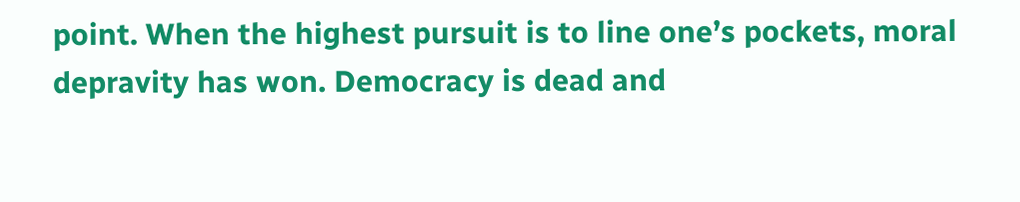point. When the highest pursuit is to line one’s pockets, moral depravity has won. Democracy is dead and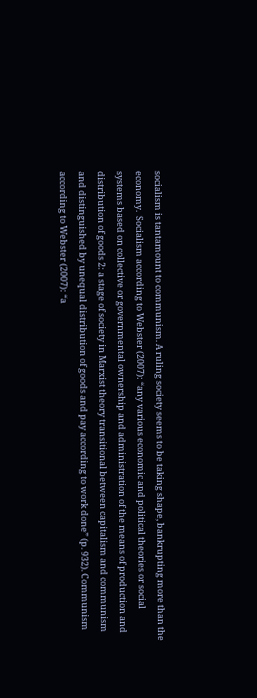socialism is tantamount to communism. A ruling society seems to be taking shape, bankrupting more than the economy.  Socialism according to Webster (2007): “any various economic and political theories or social systems based on collective or governmental ownership and administration of the means of production and distribution of goods 2: a stage of society in Marxist theory transitional between capitalism and communism and distinguished by unequal distribution of goods and pay according to work done” (p. 932). Communism according to Webster (2007): “a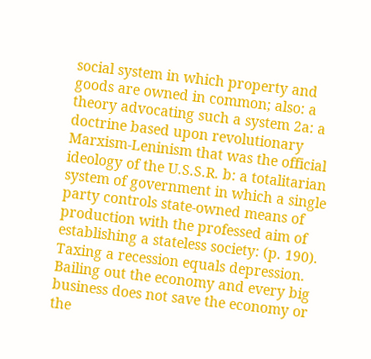social system in which property and goods are owned in common; also: a theory advocating such a system 2a: a doctrine based upon revolutionary Marxism-Leninism that was the official ideology of the U.S.S.R. b: a totalitarian system of government in which a single party controls state-owned means of production with the professed aim of establishing a stateless society: (p. 190). Taxing a recession equals depression. Bailing out the economy and every big business does not save the economy or the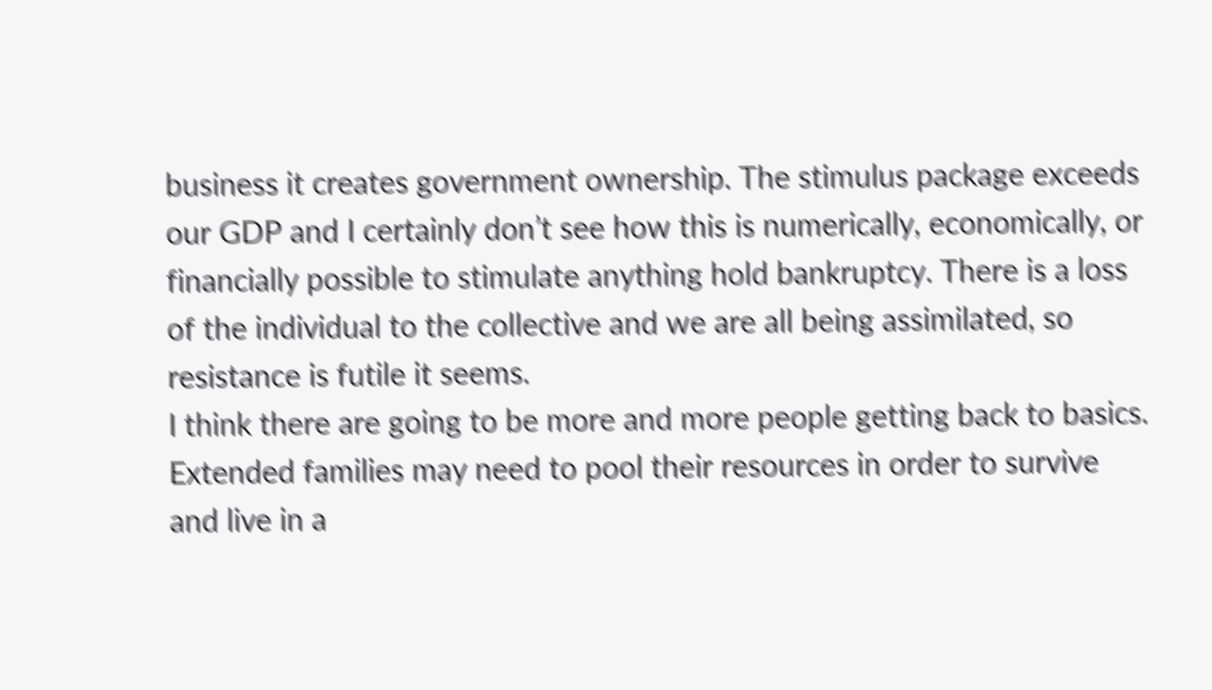business it creates government ownership. The stimulus package exceeds our GDP and I certainly don’t see how this is numerically, economically, or financially possible to stimulate anything hold bankruptcy. There is a loss of the individual to the collective and we are all being assimilated, so resistance is futile it seems.
I think there are going to be more and more people getting back to basics. Extended families may need to pool their resources in order to survive and live in a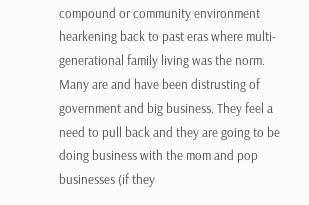compound or community environment hearkening back to past eras where multi-generational family living was the norm. Many are and have been distrusting of government and big business. They feel a need to pull back and they are going to be doing business with the mom and pop businesses (if they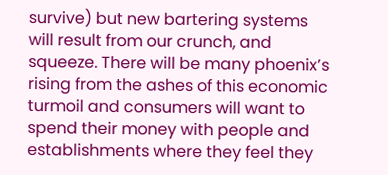survive) but new bartering systems will result from our crunch, and squeeze. There will be many phoenix’s rising from the ashes of this economic turmoil and consumers will want to spend their money with people and establishments where they feel they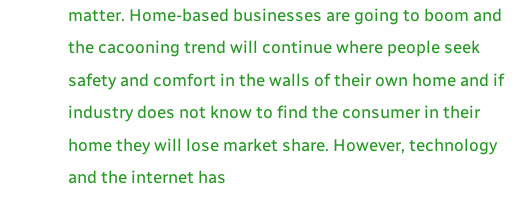matter. Home-based businesses are going to boom and the cacooning trend will continue where people seek safety and comfort in the walls of their own home and if industry does not know to find the consumer in their home they will lose market share. However, technology and the internet has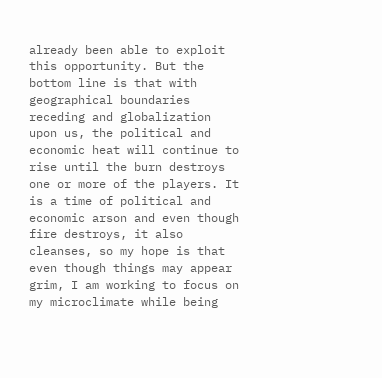already been able to exploit this opportunity. But the bottom line is that with geographical boundaries receding and globalization upon us, the political and economic heat will continue to rise until the burn destroys one or more of the players. It is a time of political and economic arson and even though fire destroys, it also cleanses, so my hope is that even though things may appear grim, I am working to focus on my microclimate while being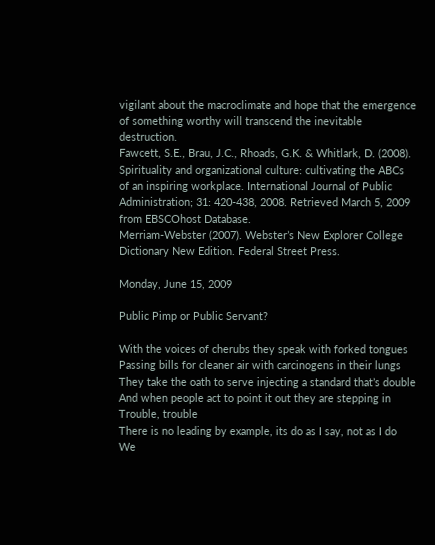vigilant about the macroclimate and hope that the emergence of something worthy will transcend the inevitable destruction.
Fawcett, S.E., Brau, J.C., Rhoads, G.K. & Whitlark, D. (2008). Spirituality and organizational culture: cultivating the ABCs of an inspiring workplace. International Journal of Public Administration; 31: 420-438, 2008. Retrieved March 5, 2009 from EBSCOhost Database.
Merriam-Webster (2007). Webster’s New Explorer College Dictionary New Edition. Federal Street Press.

Monday, June 15, 2009

Public Pimp or Public Servant?

With the voices of cherubs they speak with forked tongues
Passing bills for cleaner air with carcinogens in their lungs
They take the oath to serve injecting a standard that’s double
And when people act to point it out they are stepping in
Trouble, trouble
There is no leading by example, its do as I say, not as I do
We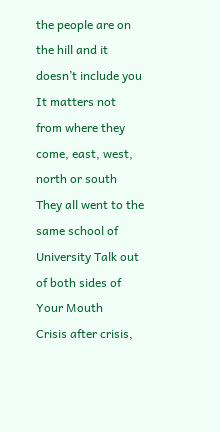the people are on the hill and it doesn’t include you
It matters not from where they come, east, west, north or south
They all went to the same school of
University Talk out of both sides of Your Mouth
Crisis after crisis,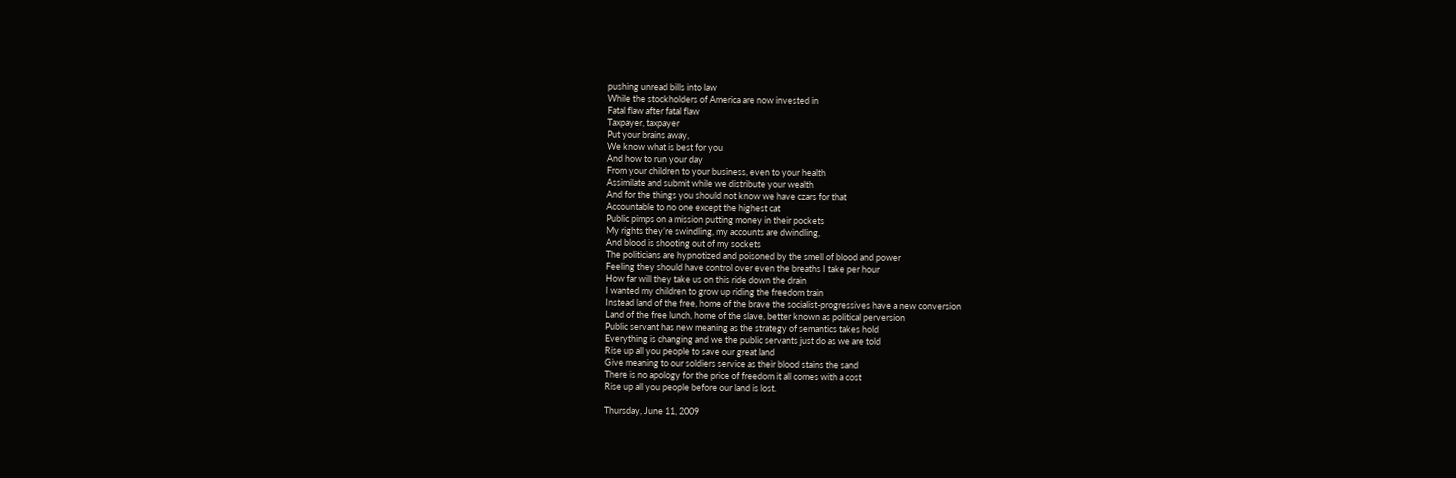pushing unread bills into law
While the stockholders of America are now invested in
Fatal flaw after fatal flaw
Taxpayer, taxpayer
Put your brains away,
We know what is best for you
And how to run your day
From your children to your business, even to your health
Assimilate and submit while we distribute your wealth
And for the things you should not know we have czars for that
Accountable to no one except the highest cat
Public pimps on a mission putting money in their pockets
My rights they’re swindling, my accounts are dwindling,
And blood is shooting out of my sockets
The politicians are hypnotized and poisoned by the smell of blood and power
Feeling they should have control over even the breaths I take per hour
How far will they take us on this ride down the drain
I wanted my children to grow up riding the freedom train
Instead land of the free, home of the brave the socialist-progressives have a new conversion
Land of the free lunch, home of the slave, better known as political perversion
Public servant has new meaning as the strategy of semantics takes hold
Everything is changing and we the public servants just do as we are told
Rise up all you people to save our great land
Give meaning to our soldiers service as their blood stains the sand
There is no apology for the price of freedom it all comes with a cost
Rise up all you people before our land is lost.

Thursday, June 11, 2009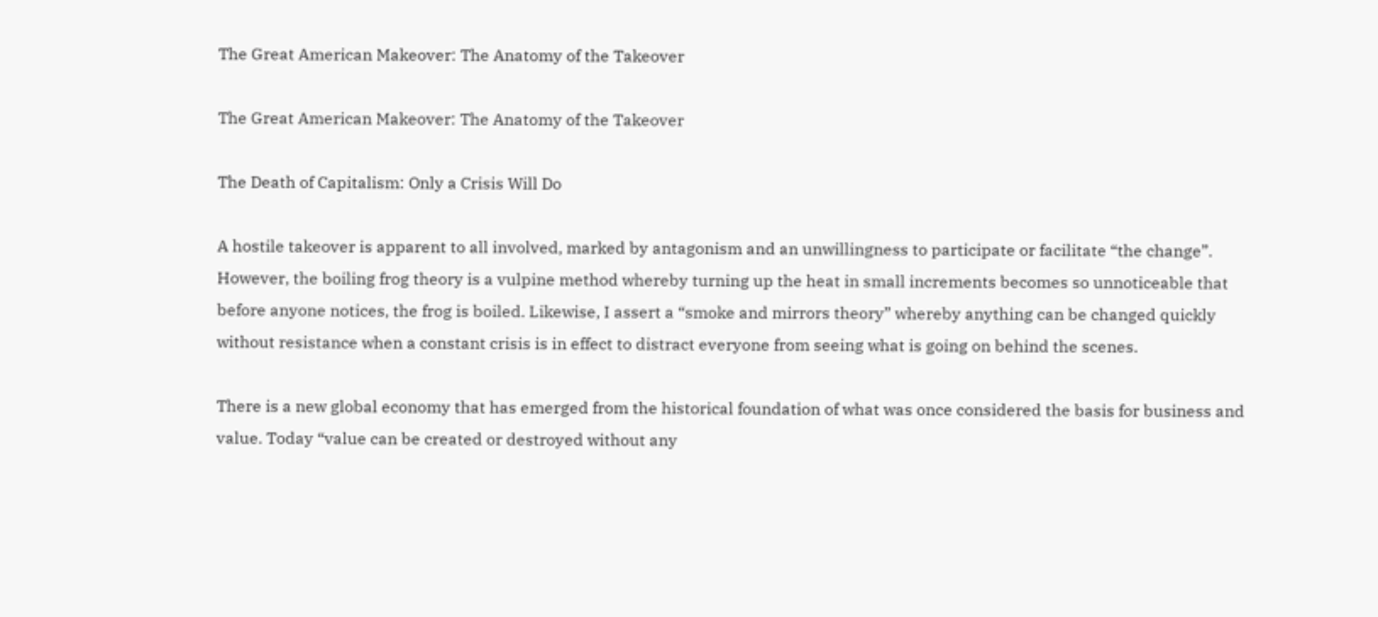The Great American Makeover: The Anatomy of the Takeover

The Great American Makeover: The Anatomy of the Takeover

The Death of Capitalism: Only a Crisis Will Do

A hostile takeover is apparent to all involved, marked by antagonism and an unwillingness to participate or facilitate “the change”. However, the boiling frog theory is a vulpine method whereby turning up the heat in small increments becomes so unnoticeable that before anyone notices, the frog is boiled. Likewise, I assert a “smoke and mirrors theory” whereby anything can be changed quickly without resistance when a constant crisis is in effect to distract everyone from seeing what is going on behind the scenes.

There is a new global economy that has emerged from the historical foundation of what was once considered the basis for business and value. Today “value can be created or destroyed without any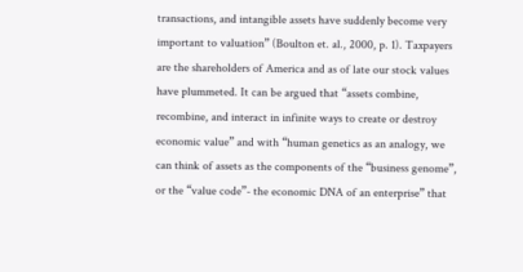transactions, and intangible assets have suddenly become very important to valuation” (Boulton et. al., 2000, p. 1). Taxpayers are the shareholders of America and as of late our stock values have plummeted. It can be argued that “assets combine, recombine, and interact in infinite ways to create or destroy economic value” and with “human genetics as an analogy, we can think of assets as the components of the “business genome”, or the “value code”- the economic DNA of an enterprise” that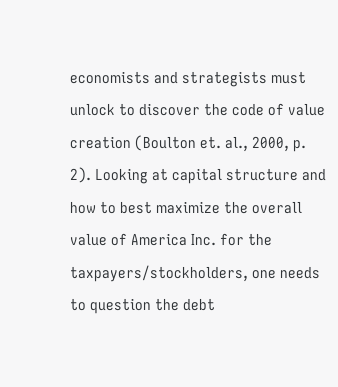economists and strategists must unlock to discover the code of value creation (Boulton et. al., 2000, p. 2). Looking at capital structure and how to best maximize the overall value of America Inc. for the taxpayers/stockholders, one needs to question the debt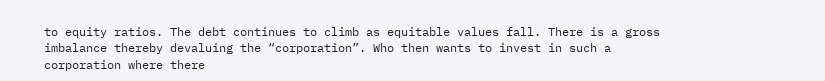to equity ratios. The debt continues to climb as equitable values fall. There is a gross imbalance thereby devaluing the “corporation”. Who then wants to invest in such a corporation where there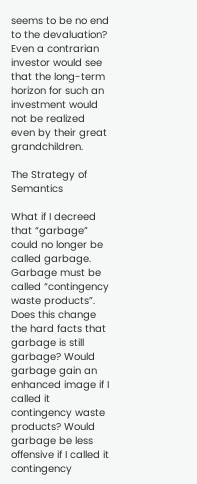seems to be no end to the devaluation? Even a contrarian investor would see that the long-term horizon for such an investment would not be realized even by their great grandchildren.

The Strategy of Semantics

What if I decreed that “garbage” could no longer be called garbage. Garbage must be called “contingency waste products”. Does this change the hard facts that garbage is still garbage? Would garbage gain an enhanced image if I called it contingency waste products? Would garbage be less offensive if I called it contingency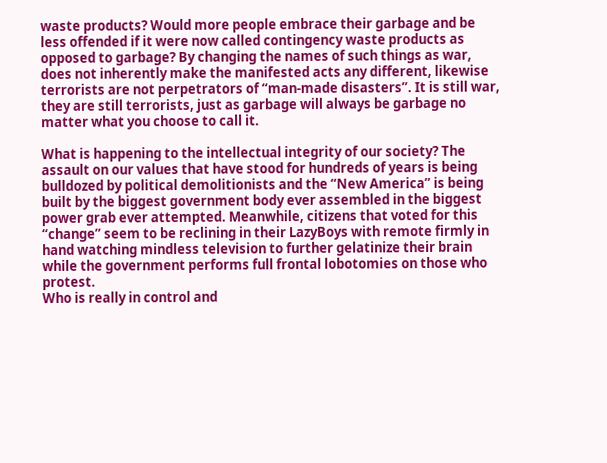waste products? Would more people embrace their garbage and be less offended if it were now called contingency waste products as opposed to garbage? By changing the names of such things as war, does not inherently make the manifested acts any different, likewise terrorists are not perpetrators of “man-made disasters”. It is still war, they are still terrorists, just as garbage will always be garbage no matter what you choose to call it.

What is happening to the intellectual integrity of our society? The assault on our values that have stood for hundreds of years is being bulldozed by political demolitionists and the “New America” is being built by the biggest government body ever assembled in the biggest power grab ever attempted. Meanwhile, citizens that voted for this “change” seem to be reclining in their LazyBoys with remote firmly in hand watching mindless television to further gelatinize their brain while the government performs full frontal lobotomies on those who protest.
Who is really in control and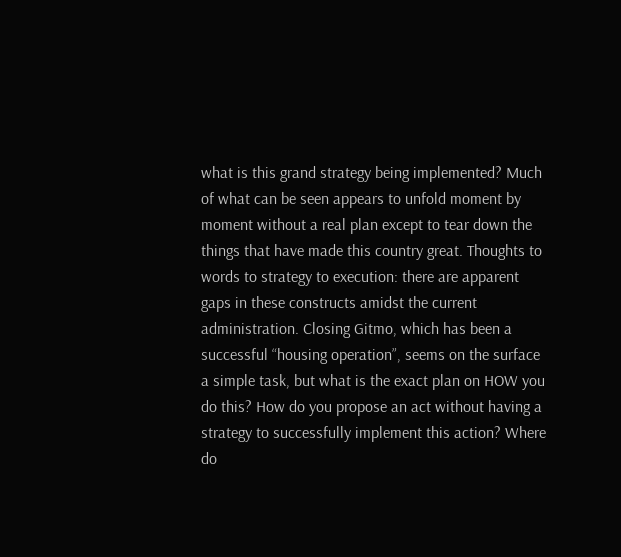what is this grand strategy being implemented? Much of what can be seen appears to unfold moment by moment without a real plan except to tear down the things that have made this country great. Thoughts to words to strategy to execution: there are apparent gaps in these constructs amidst the current administration. Closing Gitmo, which has been a successful “housing operation”, seems on the surface a simple task, but what is the exact plan on HOW you do this? How do you propose an act without having a strategy to successfully implement this action? Where do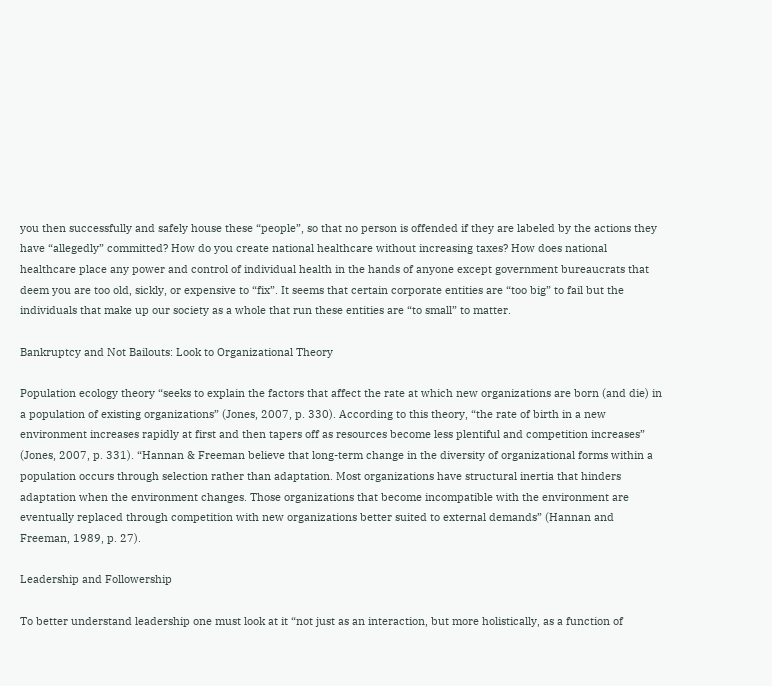you then successfully and safely house these “people”, so that no person is offended if they are labeled by the actions they have “allegedly” committed? How do you create national healthcare without increasing taxes? How does national healthcare place any power and control of individual health in the hands of anyone except government bureaucrats that deem you are too old, sickly, or expensive to “fix”. It seems that certain corporate entities are “too big” to fail but the individuals that make up our society as a whole that run these entities are “to small” to matter.

Bankruptcy and Not Bailouts: Look to Organizational Theory

Population ecology theory “seeks to explain the factors that affect the rate at which new organizations are born (and die) in a population of existing organizations” (Jones, 2007, p. 330). According to this theory, “the rate of birth in a new environment increases rapidly at first and then tapers off as resources become less plentiful and competition increases” (Jones, 2007, p. 331). “Hannan & Freeman believe that long-term change in the diversity of organizational forms within a population occurs through selection rather than adaptation. Most organizations have structural inertia that hinders adaptation when the environment changes. Those organizations that become incompatible with the environment are eventually replaced through competition with new organizations better suited to external demands” (Hannan and Freeman, 1989, p. 27).

Leadership and Followership

To better understand leadership one must look at it “not just as an interaction, but more holistically, as a function of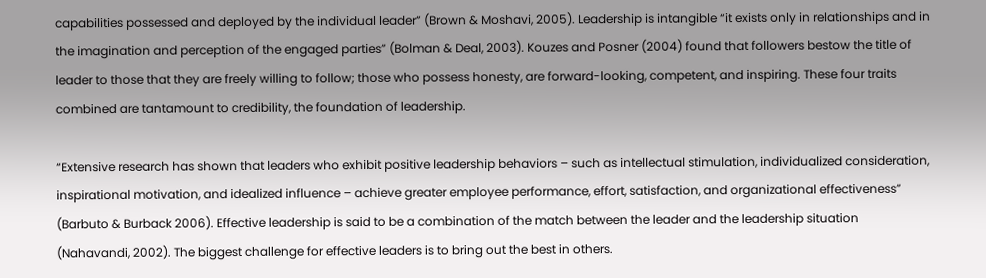capabilities possessed and deployed by the individual leader” (Brown & Moshavi, 2005). Leadership is intangible “it exists only in relationships and in the imagination and perception of the engaged parties” (Bolman & Deal, 2003). Kouzes and Posner (2004) found that followers bestow the title of leader to those that they are freely willing to follow; those who possess honesty, are forward-looking, competent, and inspiring. These four traits combined are tantamount to credibility, the foundation of leadership.

“Extensive research has shown that leaders who exhibit positive leadership behaviors – such as intellectual stimulation, individualized consideration, inspirational motivation, and idealized influence – achieve greater employee performance, effort, satisfaction, and organizational effectiveness” (Barbuto & Burback 2006). Effective leadership is said to be a combination of the match between the leader and the leadership situation (Nahavandi, 2002). The biggest challenge for effective leaders is to bring out the best in others.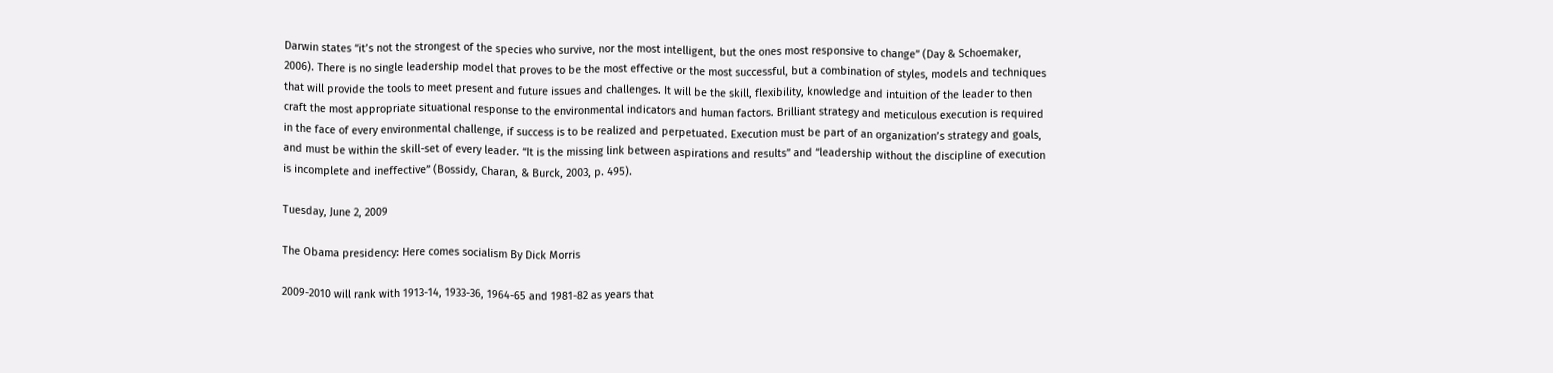Darwin states “it’s not the strongest of the species who survive, nor the most intelligent, but the ones most responsive to change” (Day & Schoemaker, 2006). There is no single leadership model that proves to be the most effective or the most successful, but a combination of styles, models and techniques that will provide the tools to meet present and future issues and challenges. It will be the skill, flexibility, knowledge and intuition of the leader to then craft the most appropriate situational response to the environmental indicators and human factors. Brilliant strategy and meticulous execution is required in the face of every environmental challenge, if success is to be realized and perpetuated. Execution must be part of an organization’s strategy and goals, and must be within the skill-set of every leader. “It is the missing link between aspirations and results” and “leadership without the discipline of execution is incomplete and ineffective” (Bossidy, Charan, & Burck, 2003, p. 495).

Tuesday, June 2, 2009

The Obama presidency: Here comes socialism By Dick Morris

2009-2010 will rank with 1913-14, 1933-36, 1964-65 and 1981-82 as years that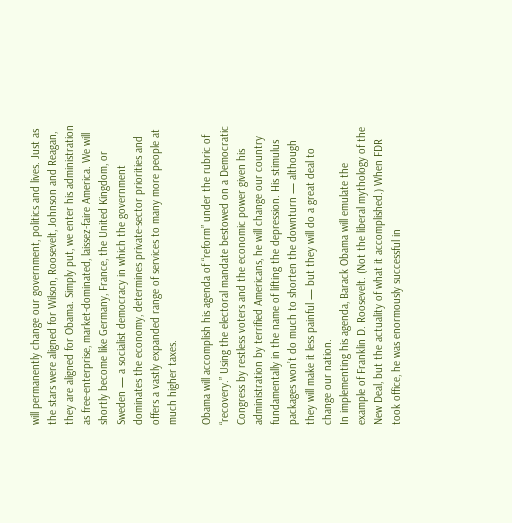will permanently change our government, politics and lives. Just as the stars were aligned for Wilson, Roosevelt, Johnson and Reagan, they are aligned for Obama. Simply put, we enter his administration as free-enterprise, market-dominated, laissez-faire America. We will shortly become like Germany, France, the United Kingdom, or Sweden — a socialist democracy in which the government dominates the economy, determines private-sector priorities and offers a vastly expanded range of services to many more people at much higher taxes.

Obama will accomplish his agenda of “reform” under the rubric of “recovery.” Using the electoral mandate bestowed on a Democratic Congress by restless voters and the economic power given his administration by terrified Americans, he will change our country fundamentally in the name of lifting the depression. His stimulus packages won’t do much to shorten the downturn — although they will make it less painful — but they will do a great deal to change our nation.
In implementing his agenda, Barack Obama will emulate the example of Franklin D. Roosevelt. (Not the liberal mythology of the New Deal, but the actuality of what it accomplished.) When FDR took office, he was enormously successful in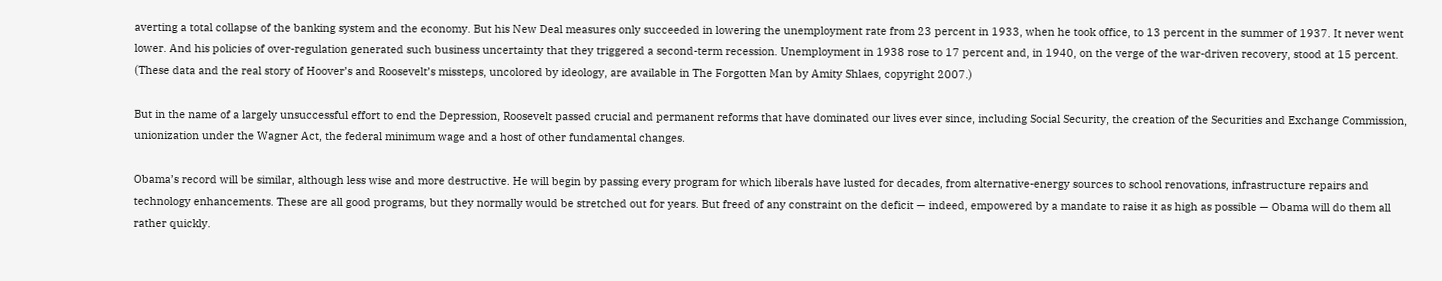averting a total collapse of the banking system and the economy. But his New Deal measures only succeeded in lowering the unemployment rate from 23 percent in 1933, when he took office, to 13 percent in the summer of 1937. It never went lower. And his policies of over-regulation generated such business uncertainty that they triggered a second-term recession. Unemployment in 1938 rose to 17 percent and, in 1940, on the verge of the war-driven recovery, stood at 15 percent. (These data and the real story of Hoover’s and Roosevelt’s missteps, uncolored by ideology, are available in The Forgotten Man by Amity Shlaes, copyright 2007.)

But in the name of a largely unsuccessful effort to end the Depression, Roosevelt passed crucial and permanent reforms that have dominated our lives ever since, including Social Security, the creation of the Securities and Exchange Commission, unionization under the Wagner Act, the federal minimum wage and a host of other fundamental changes.

Obama’s record will be similar, although less wise and more destructive. He will begin by passing every program for which liberals have lusted for decades, from alternative-energy sources to school renovations, infrastructure repairs and technology enhancements. These are all good programs, but they normally would be stretched out for years. But freed of any constraint on the deficit — indeed, empowered by a mandate to raise it as high as possible — Obama will do them all rather quickly.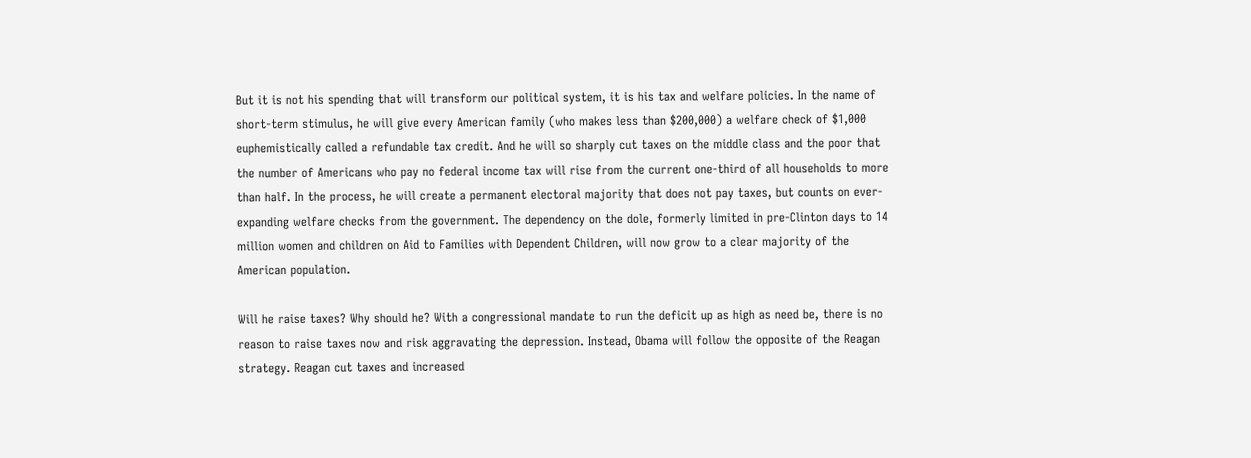But it is not his spending that will transform our political system, it is his tax and welfare policies. In the name of short-term stimulus, he will give every American family (who makes less than $200,000) a welfare check of $1,000 euphemistically called a refundable tax credit. And he will so sharply cut taxes on the middle class and the poor that the number of Americans who pay no federal income tax will rise from the current one-third of all households to more than half. In the process, he will create a permanent electoral majority that does not pay taxes, but counts on ever-expanding welfare checks from the government. The dependency on the dole, formerly limited in pre-Clinton days to 14 million women and children on Aid to Families with Dependent Children, will now grow to a clear majority of the American population.

Will he raise taxes? Why should he? With a congressional mandate to run the deficit up as high as need be, there is no reason to raise taxes now and risk aggravating the depression. Instead, Obama will follow the opposite of the Reagan strategy. Reagan cut taxes and increased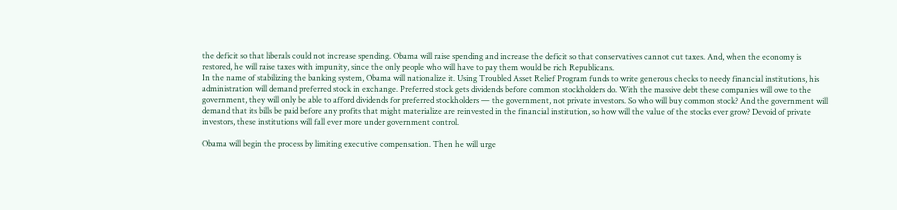the deficit so that liberals could not increase spending. Obama will raise spending and increase the deficit so that conservatives cannot cut taxes. And, when the economy is restored, he will raise taxes with impunity, since the only people who will have to pay them would be rich Republicans.
In the name of stabilizing the banking system, Obama will nationalize it. Using Troubled Asset Relief Program funds to write generous checks to needy financial institutions, his administration will demand preferred stock in exchange. Preferred stock gets dividends before common stockholders do. With the massive debt these companies will owe to the government, they will only be able to afford dividends for preferred stockholders — the government, not private investors. So who will buy common stock? And the government will demand that its bills be paid before any profits that might materialize are reinvested in the financial institution, so how will the value of the stocks ever grow? Devoid of private investors, these institutions will fall ever more under government control.

Obama will begin the process by limiting executive compensation. Then he will urge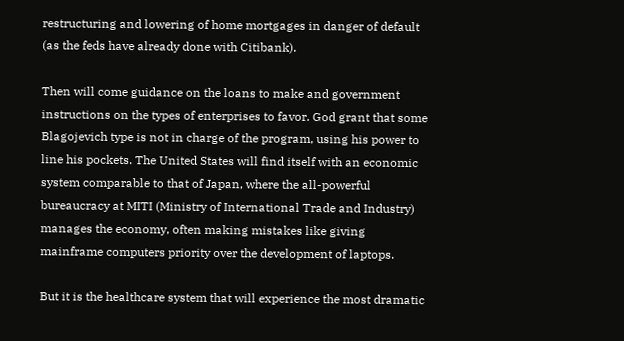restructuring and lowering of home mortgages in danger of default (as the feds have already done with Citibank).

Then will come guidance on the loans to make and government instructions on the types of enterprises to favor. God grant that some Blagojevich type is not in charge of the program, using his power to line his pockets. The United States will find itself with an economic system comparable to that of Japan, where the all-powerful bureaucracy at MITI (Ministry of International Trade and Industry) manages the economy, often making mistakes like giving mainframe computers priority over the development of laptops.

But it is the healthcare system that will experience the most dramatic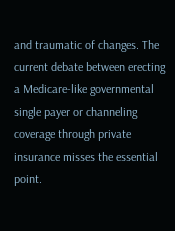and traumatic of changes. The current debate between erecting a Medicare-like governmental single payer or channeling coverage through private insurance misses the essential point.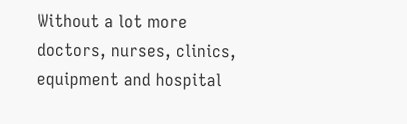Without a lot more doctors, nurses, clinics, equipment and hospital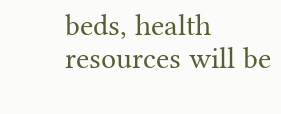beds, health resources will be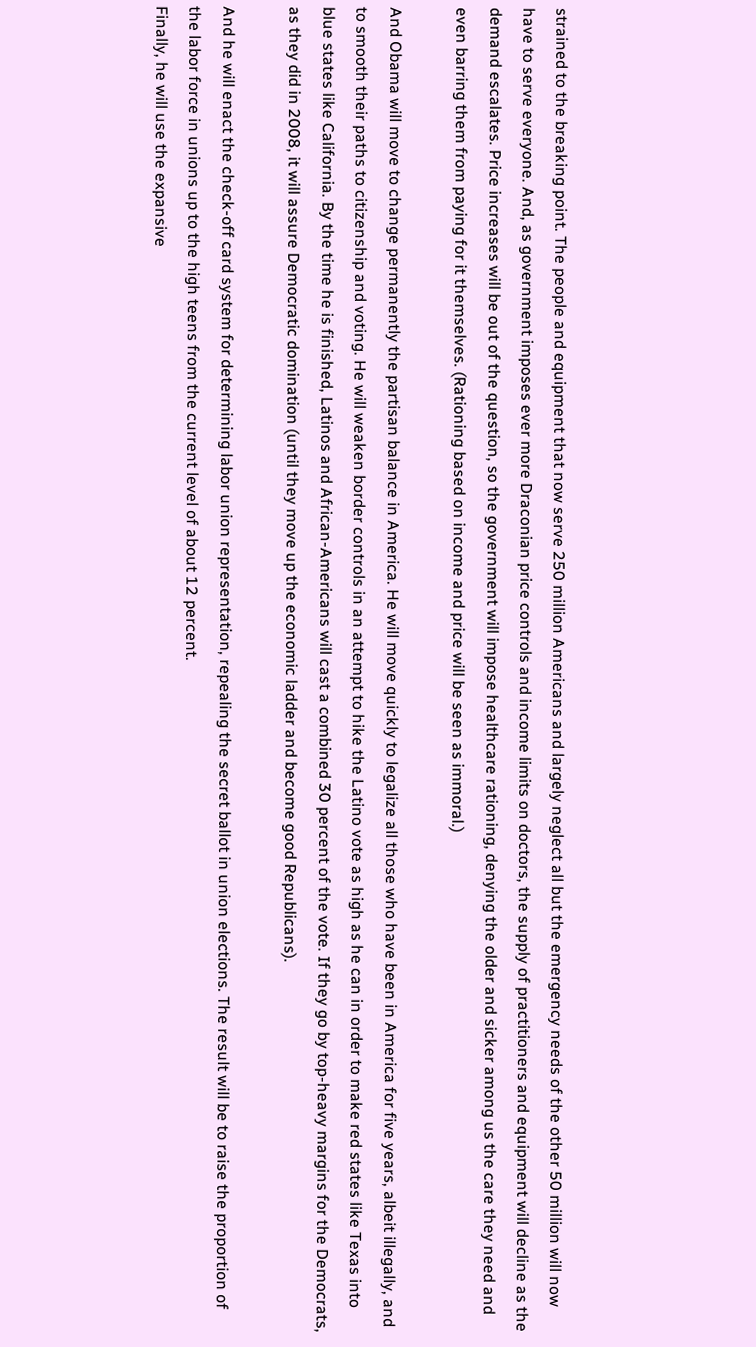strained to the breaking point. The people and equipment that now serve 250 million Americans and largely neglect all but the emergency needs of the other 50 million will now have to serve everyone. And, as government imposes ever more Draconian price controls and income limits on doctors, the supply of practitioners and equipment will decline as the demand escalates. Price increases will be out of the question, so the government will impose healthcare rationing, denying the older and sicker among us the care they need and even barring them from paying for it themselves. (Rationing based on income and price will be seen as immoral.)

And Obama will move to change permanently the partisan balance in America. He will move quickly to legalize all those who have been in America for five years, albeit illegally, and to smooth their paths to citizenship and voting. He will weaken border controls in an attempt to hike the Latino vote as high as he can in order to make red states like Texas into blue states like California. By the time he is finished, Latinos and African-Americans will cast a combined 30 percent of the vote. If they go by top-heavy margins for the Democrats, as they did in 2008, it will assure Democratic domination (until they move up the economic ladder and become good Republicans).

And he will enact the check-off card system for determining labor union representation, repealing the secret ballot in union elections. The result will be to raise the proportion of the labor force in unions up to the high teens from the current level of about 12 percent.
Finally, he will use the expansive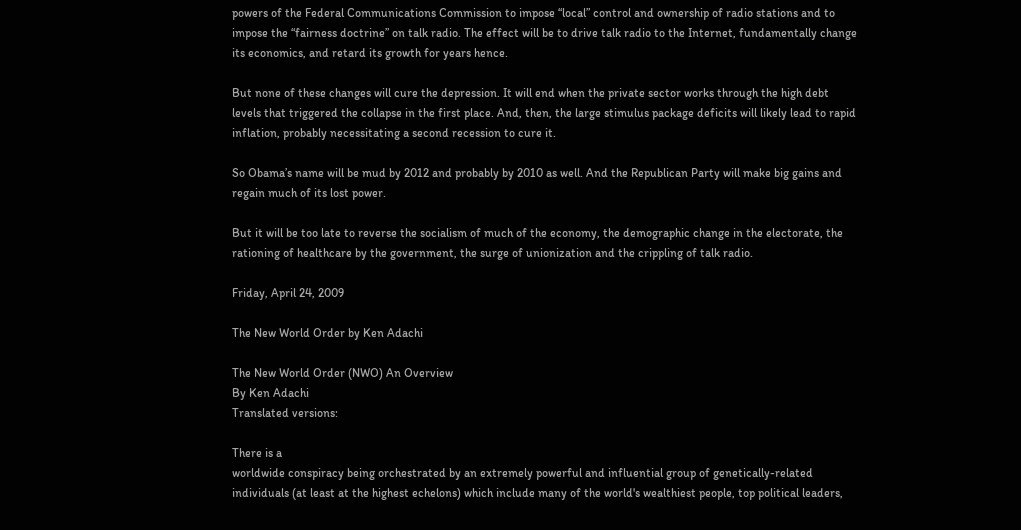powers of the Federal Communications Commission to impose “local” control and ownership of radio stations and to impose the “fairness doctrine” on talk radio. The effect will be to drive talk radio to the Internet, fundamentally change its economics, and retard its growth for years hence.

But none of these changes will cure the depression. It will end when the private sector works through the high debt levels that triggered the collapse in the first place. And, then, the large stimulus package deficits will likely lead to rapid inflation, probably necessitating a second recession to cure it.

So Obama’s name will be mud by 2012 and probably by 2010 as well. And the Republican Party will make big gains and regain much of its lost power.

But it will be too late to reverse the socialism of much of the economy, the demographic change in the electorate, the rationing of healthcare by the government, the surge of unionization and the crippling of talk radio.

Friday, April 24, 2009

The New World Order by Ken Adachi

The New World Order (NWO) An Overview
By Ken Adachi
Translated versions:

There is a
worldwide conspiracy being orchestrated by an extremely powerful and influential group of genetically-related individuals (at least at the highest echelons) which include many of the world's wealthiest people, top political leaders,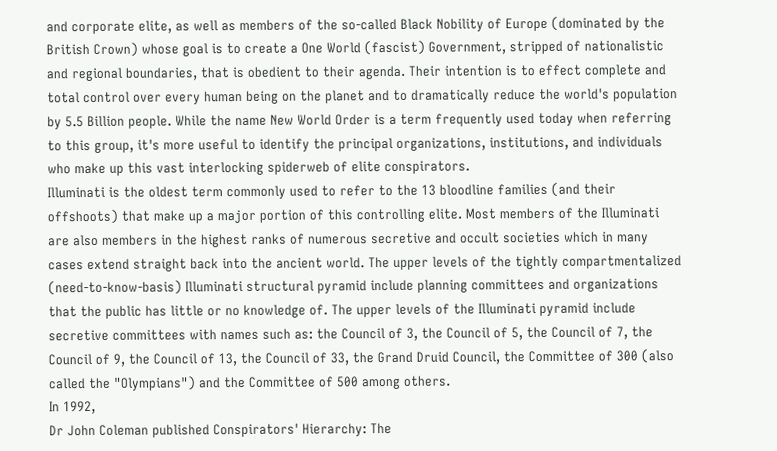and corporate elite, as well as members of the so-called Black Nobility of Europe (dominated by the British Crown) whose goal is to create a One World (fascist) Government, stripped of nationalistic and regional boundaries, that is obedient to their agenda. Their intention is to effect complete and total control over every human being on the planet and to dramatically reduce the world's population by 5.5 Billion people. While the name New World Order is a term frequently used today when referring to this group, it's more useful to identify the principal organizations, institutions, and individuals who make up this vast interlocking spiderweb of elite conspirators.
Illuminati is the oldest term commonly used to refer to the 13 bloodline families (and their offshoots) that make up a major portion of this controlling elite. Most members of the Illuminati are also members in the highest ranks of numerous secretive and occult societies which in many cases extend straight back into the ancient world. The upper levels of the tightly compartmentalized (need-to-know-basis) Illuminati structural pyramid include planning committees and organizations that the public has little or no knowledge of. The upper levels of the Illuminati pyramid include secretive committees with names such as: the Council of 3, the Council of 5, the Council of 7, the Council of 9, the Council of 13, the Council of 33, the Grand Druid Council, the Committee of 300 (also called the "Olympians") and the Committee of 500 among others.
In 1992,
Dr John Coleman published Conspirators' Hierarchy: The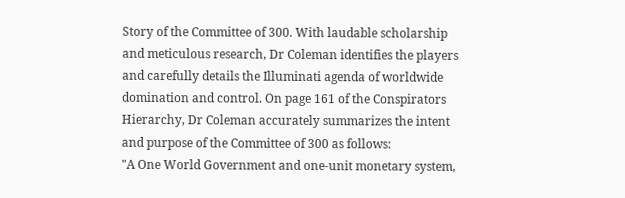Story of the Committee of 300. With laudable scholarship and meticulous research, Dr Coleman identifies the players and carefully details the Illuminati agenda of worldwide domination and control. On page 161 of the Conspirators Hierarchy, Dr Coleman accurately summarizes the intent and purpose of the Committee of 300 as follows:
"A One World Government and one-unit monetary system,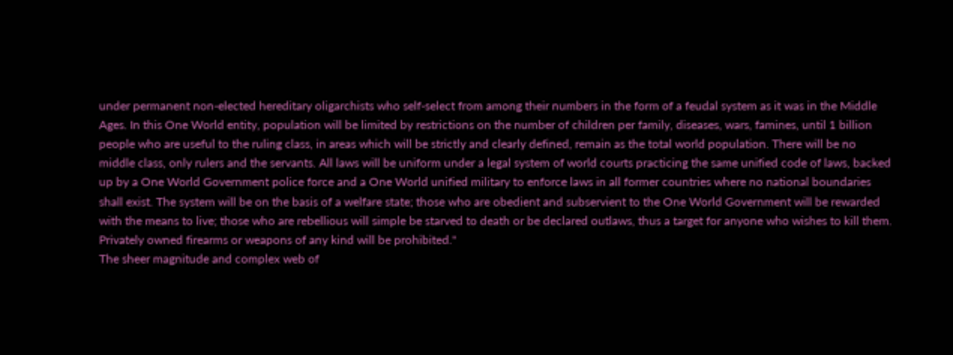under permanent non-elected hereditary oligarchists who self-select from among their numbers in the form of a feudal system as it was in the Middle Ages. In this One World entity, population will be limited by restrictions on the number of children per family, diseases, wars, famines, until 1 billion people who are useful to the ruling class, in areas which will be strictly and clearly defined, remain as the total world population. There will be no middle class, only rulers and the servants. All laws will be uniform under a legal system of world courts practicing the same unified code of laws, backed up by a One World Government police force and a One World unified military to enforce laws in all former countries where no national boundaries shall exist. The system will be on the basis of a welfare state; those who are obedient and subservient to the One World Government will be rewarded with the means to live; those who are rebellious will simple be starved to death or be declared outlaws, thus a target for anyone who wishes to kill them. Privately owned firearms or weapons of any kind will be prohibited."
The sheer magnitude and complex web of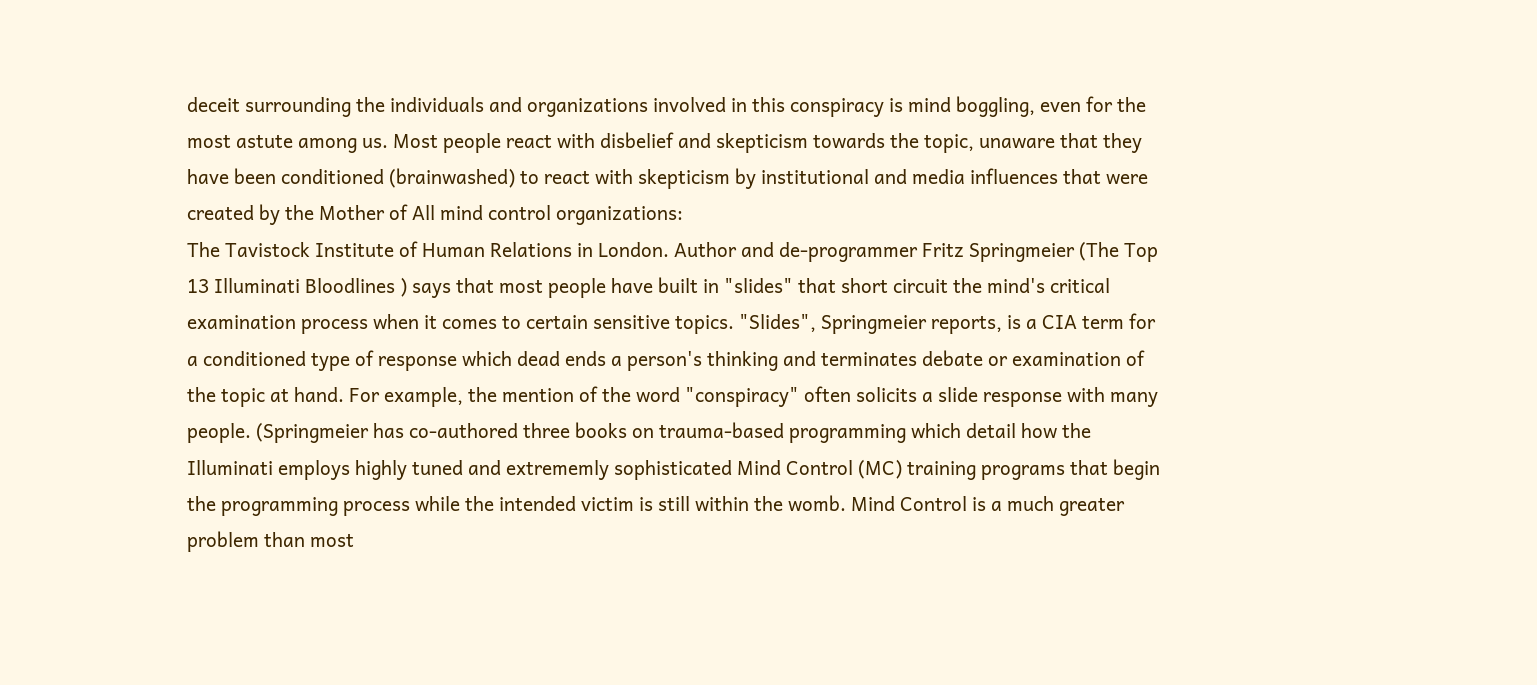deceit surrounding the individuals and organizations involved in this conspiracy is mind boggling, even for the most astute among us. Most people react with disbelief and skepticism towards the topic, unaware that they have been conditioned (brainwashed) to react with skepticism by institutional and media influences that were created by the Mother of All mind control organizations:
The Tavistock Institute of Human Relations in London. Author and de-programmer Fritz Springmeier (The Top 13 Illuminati Bloodlines ) says that most people have built in "slides" that short circuit the mind's critical examination process when it comes to certain sensitive topics. "Slides", Springmeier reports, is a CIA term for a conditioned type of response which dead ends a person's thinking and terminates debate or examination of the topic at hand. For example, the mention of the word "conspiracy" often solicits a slide response with many people. (Springmeier has co-authored three books on trauma-based programming which detail how the Illuminati employs highly tuned and extrememly sophisticated Mind Control (MC) training programs that begin the programming process while the intended victim is still within the womb. Mind Control is a much greater problem than most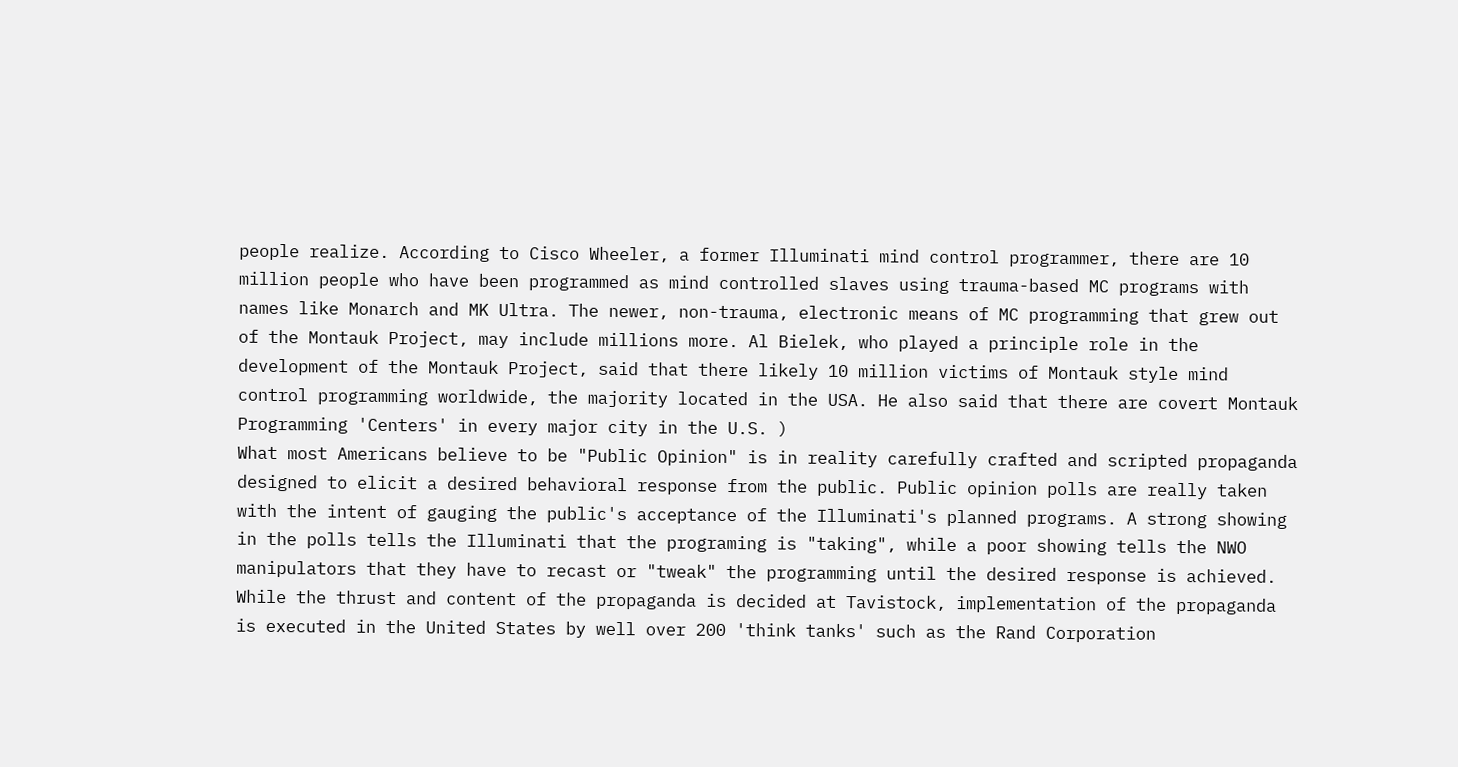people realize. According to Cisco Wheeler, a former Illuminati mind control programmer, there are 10 million people who have been programmed as mind controlled slaves using trauma-based MC programs with names like Monarch and MK Ultra. The newer, non-trauma, electronic means of MC programming that grew out of the Montauk Project, may include millions more. Al Bielek, who played a principle role in the development of the Montauk Project, said that there likely 10 million victims of Montauk style mind control programming worldwide, the majority located in the USA. He also said that there are covert Montauk Programming 'Centers' in every major city in the U.S. )
What most Americans believe to be "Public Opinion" is in reality carefully crafted and scripted propaganda designed to elicit a desired behavioral response from the public. Public opinion polls are really taken with the intent of gauging the public's acceptance of the Illuminati's planned programs. A strong showing in the polls tells the Illuminati that the programing is "taking", while a poor showing tells the NWO manipulators that they have to recast or "tweak" the programming until the desired response is achieved. While the thrust and content of the propaganda is decided at Tavistock, implementation of the propaganda is executed in the United States by well over 200 'think tanks' such as the Rand Corporation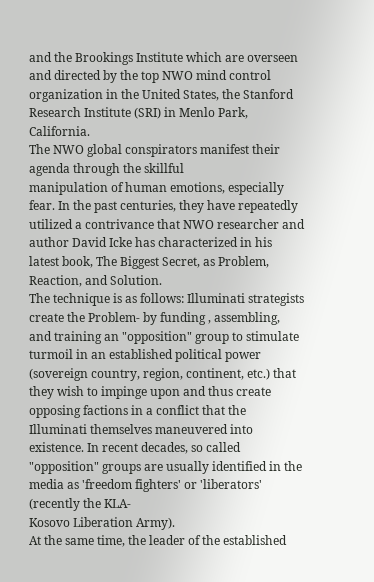and the Brookings Institute which are overseen and directed by the top NWO mind control organization in the United States, the Stanford Research Institute (SRI) in Menlo Park, California.
The NWO global conspirators manifest their agenda through the skillful
manipulation of human emotions, especially fear. In the past centuries, they have repeatedly utilized a contrivance that NWO researcher and author David Icke has characterized in his latest book, The Biggest Secret, as Problem, Reaction, and Solution.
The technique is as follows: Illuminati strategists create the Problem- by funding , assembling, and training an "opposition" group to stimulate turmoil in an established political power (sovereign country, region, continent, etc.) that they wish to impinge upon and thus create opposing factions in a conflict that the Illuminati themselves maneuvered into existence. In recent decades, so called "opposition" groups are usually identified in the media as 'freedom fighters' or 'liberators' (recently the KLA-
Kosovo Liberation Army).
At the same time, the leader of the established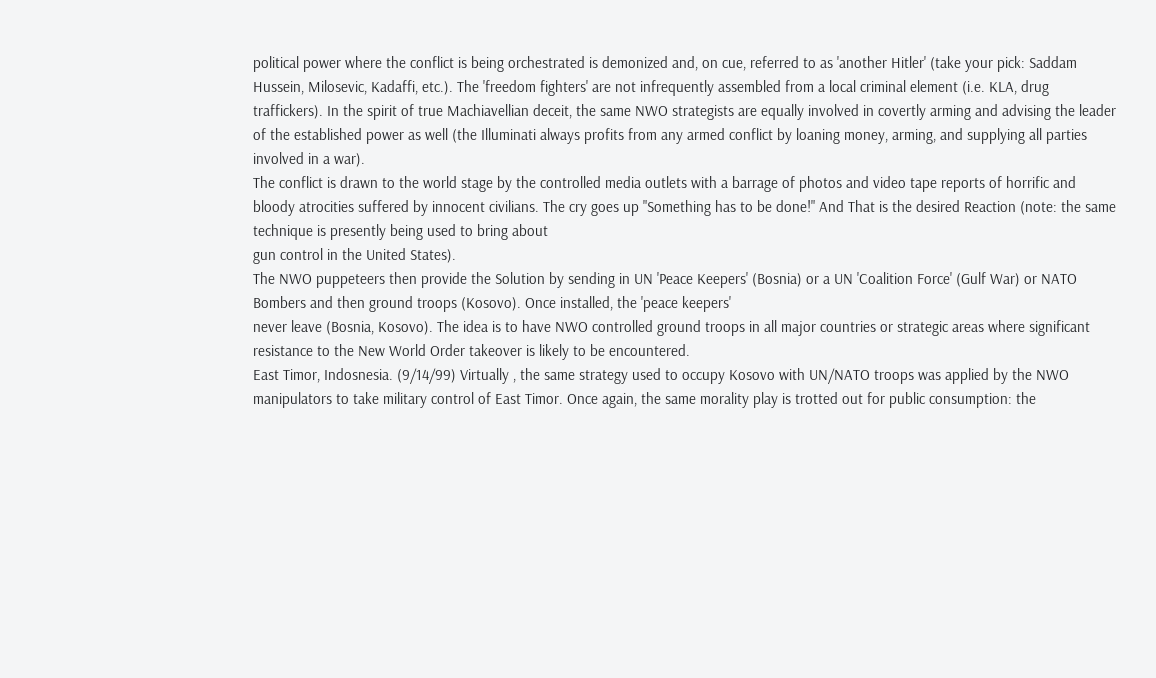political power where the conflict is being orchestrated is demonized and, on cue, referred to as 'another Hitler' (take your pick: Saddam Hussein, Milosevic, Kadaffi, etc.). The 'freedom fighters' are not infrequently assembled from a local criminal element (i.e. KLA, drug traffickers). In the spirit of true Machiavellian deceit, the same NWO strategists are equally involved in covertly arming and advising the leader of the established power as well (the Illuminati always profits from any armed conflict by loaning money, arming, and supplying all parties involved in a war).
The conflict is drawn to the world stage by the controlled media outlets with a barrage of photos and video tape reports of horrific and bloody atrocities suffered by innocent civilians. The cry goes up "Something has to be done!" And That is the desired Reaction (note: the same technique is presently being used to bring about
gun control in the United States).
The NWO puppeteers then provide the Solution by sending in UN 'Peace Keepers' (Bosnia) or a UN 'Coalition Force' (Gulf War) or NATO Bombers and then ground troops (Kosovo). Once installed, the 'peace keepers'
never leave (Bosnia, Kosovo). The idea is to have NWO controlled ground troops in all major countries or strategic areas where significant resistance to the New World Order takeover is likely to be encountered.
East Timor, Indosnesia. (9/14/99) Virtually , the same strategy used to occupy Kosovo with UN/NATO troops was applied by the NWO manipulators to take military control of East Timor. Once again, the same morality play is trotted out for public consumption: the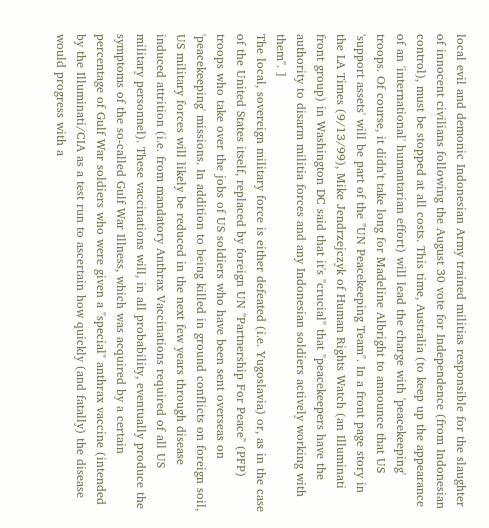local evil and demonic Indonesian Army trained militias responsible for the slaughter of innocent civilians following the August 30 vote for Independence (from Indonesian control), must be stopped at all costs. This time, Australia (to keep up the appearance of an 'international' humantarian effort) will lead the charge with 'peacekeeping' troops. Of course, it didn't take long for Madeline Albright to announce that US 'support assets' will be part of the "UN Peacekeeping Team". In a front page story in the LA Times (9/13/99), Mike Jendrzejczyk of Human Rights Watch (an Illuminati front group) in Washington DC said that it's "crucial" that "peacekeepers have the authority to disarm militia forces and any Indonesian soldiers actively working with them". ]
The local, sovereign military force is either defeated (i.e. Yugoslavia) or, as in the case of the United States itself, replaced by foreign UN "Partnership For Peace" (PFP) troops who take over the jobs of US soldiers who have been sent overseas on 'peacekeeping' missions. In addition to being killed in ground conflicts on foreign soil, US military forces will likely be reduced in the next few years through disease induced attrition (i.e. from mandatory Anthrax Vaccinations required of all US military personnel). These vaccinations will, in all probability, eventually produce the symptoms of the so-called Gulf War Illness, which was acquired by a certain percentage of Gulf War soldiers who were given a "special" anthrax vaccine (intended by the Illuminati/CIA as a test run to ascertain how quickly (and fatally) the disease would progress with a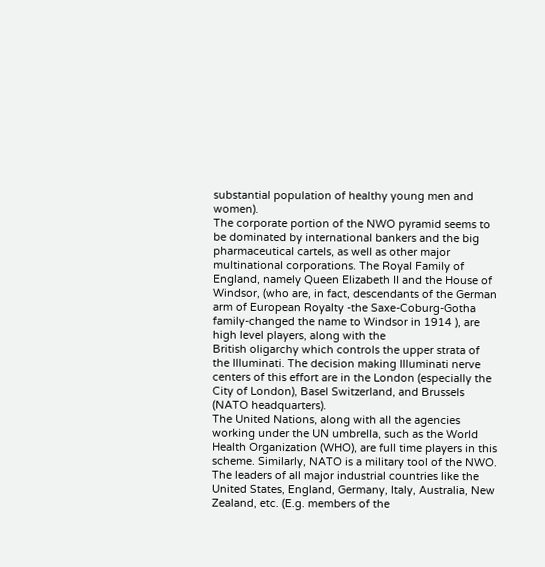substantial population of healthy young men and women).
The corporate portion of the NWO pyramid seems to be dominated by international bankers and the big pharmaceutical cartels, as well as other major multinational corporations. The Royal Family of England, namely Queen Elizabeth II and the House of Windsor, (who are, in fact, descendants of the German arm of European Royalty -the Saxe-Coburg-Gotha family-changed the name to Windsor in 1914 ), are high level players, along with the
British oligarchy which controls the upper strata of the Illuminati. The decision making Illuminati nerve centers of this effort are in the London (especially the City of London), Basel Switzerland, and Brussels (NATO headquarters).
The United Nations, along with all the agencies working under the UN umbrella, such as the World Health Organization (WHO), are full time players in this scheme. Similarly, NATO is a military tool of the NWO.
The leaders of all major industrial countries like the United States, England, Germany, Italy, Australia, New Zealand, etc. (E.g. members of the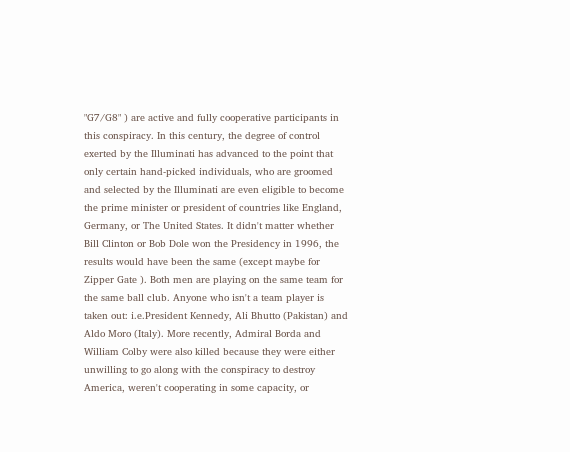"G7/G8" ) are active and fully cooperative participants in this conspiracy. In this century, the degree of control exerted by the Illuminati has advanced to the point that only certain hand-picked individuals, who are groomed and selected by the Illuminati are even eligible to become the prime minister or president of countries like England, Germany, or The United States. It didn't matter whether Bill Clinton or Bob Dole won the Presidency in 1996, the results would have been the same (except maybe for Zipper Gate ). Both men are playing on the same team for the same ball club. Anyone who isn't a team player is taken out: i.e.President Kennedy, Ali Bhutto (Pakistan) and Aldo Moro (Italy). More recently, Admiral Borda and William Colby were also killed because they were either unwilling to go along with the conspiracy to destroy America, weren't cooperating in some capacity, or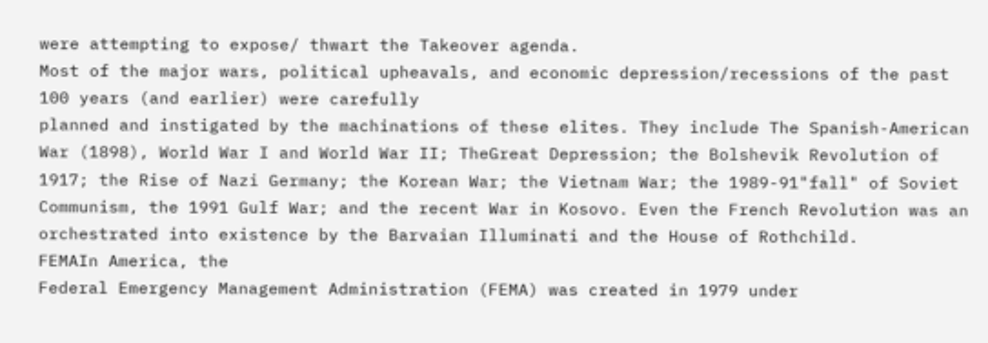were attempting to expose/ thwart the Takeover agenda.
Most of the major wars, political upheavals, and economic depression/recessions of the past 100 years (and earlier) were carefully
planned and instigated by the machinations of these elites. They include The Spanish-American War (1898), World War I and World War II; TheGreat Depression; the Bolshevik Revolution of 1917; the Rise of Nazi Germany; the Korean War; the Vietnam War; the 1989-91"fall" of Soviet Communism, the 1991 Gulf War; and the recent War in Kosovo. Even the French Revolution was an orchestrated into existence by the Barvaian Illuminati and the House of Rothchild.
FEMAIn America, the
Federal Emergency Management Administration (FEMA) was created in 1979 under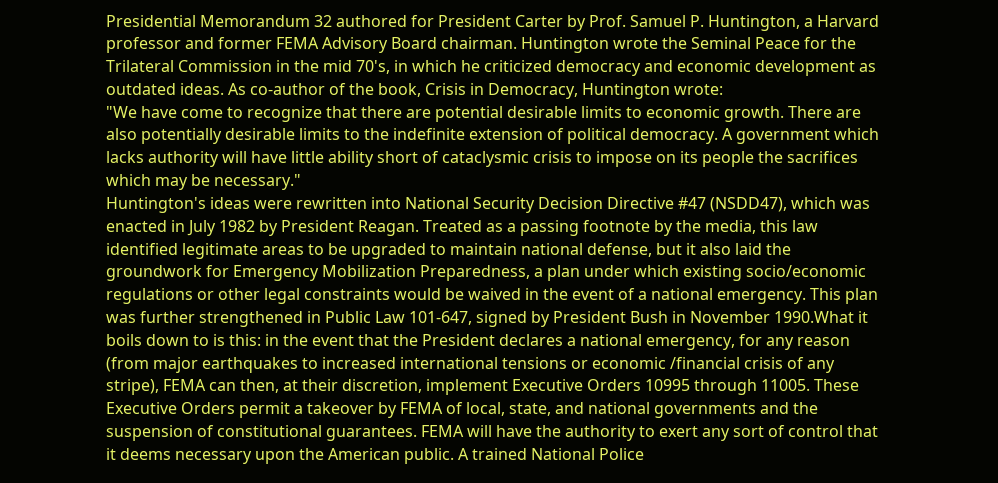Presidential Memorandum 32 authored for President Carter by Prof. Samuel P. Huntington, a Harvard professor and former FEMA Advisory Board chairman. Huntington wrote the Seminal Peace for the Trilateral Commission in the mid 70's, in which he criticized democracy and economic development as outdated ideas. As co-author of the book, Crisis in Democracy, Huntington wrote:
"We have come to recognize that there are potential desirable limits to economic growth. There are also potentially desirable limits to the indefinite extension of political democracy. A government which lacks authority will have little ability short of cataclysmic crisis to impose on its people the sacrifices which may be necessary."
Huntington's ideas were rewritten into National Security Decision Directive #47 (NSDD47), which was enacted in July 1982 by President Reagan. Treated as a passing footnote by the media, this law identified legitimate areas to be upgraded to maintain national defense, but it also laid the groundwork for Emergency Mobilization Preparedness, a plan under which existing socio/economic regulations or other legal constraints would be waived in the event of a national emergency. This plan was further strengthened in Public Law 101-647, signed by President Bush in November 1990.What it boils down to is this: in the event that the President declares a national emergency, for any reason (from major earthquakes to increased international tensions or economic /financial crisis of any stripe), FEMA can then, at their discretion, implement Executive Orders 10995 through 11005. These Executive Orders permit a takeover by FEMA of local, state, and national governments and the suspension of constitutional guarantees. FEMA will have the authority to exert any sort of control that it deems necessary upon the American public. A trained National Police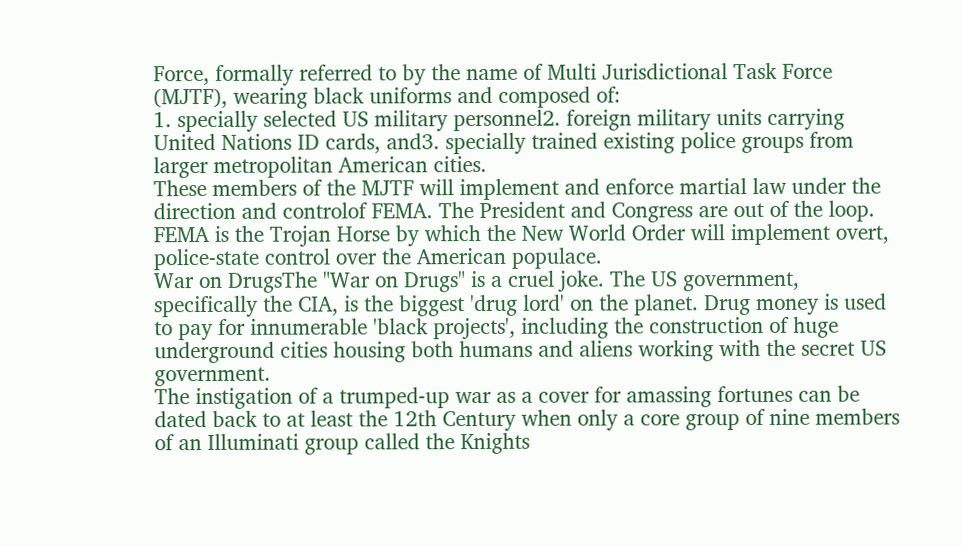Force, formally referred to by the name of Multi Jurisdictional Task Force (MJTF), wearing black uniforms and composed of:
1. specially selected US military personnel2. foreign military units carrying United Nations ID cards, and3. specially trained existing police groups from larger metropolitan American cities.
These members of the MJTF will implement and enforce martial law under the direction and controlof FEMA. The President and Congress are out of the loop.
FEMA is the Trojan Horse by which the New World Order will implement overt, police-state control over the American populace.
War on DrugsThe "War on Drugs" is a cruel joke. The US government,
specifically the CIA, is the biggest 'drug lord' on the planet. Drug money is used to pay for innumerable 'black projects', including the construction of huge underground cities housing both humans and aliens working with the secret US government.
The instigation of a trumped-up war as a cover for amassing fortunes can be dated back to at least the 12th Century when only a core group of nine members of an Illuminati group called the Knights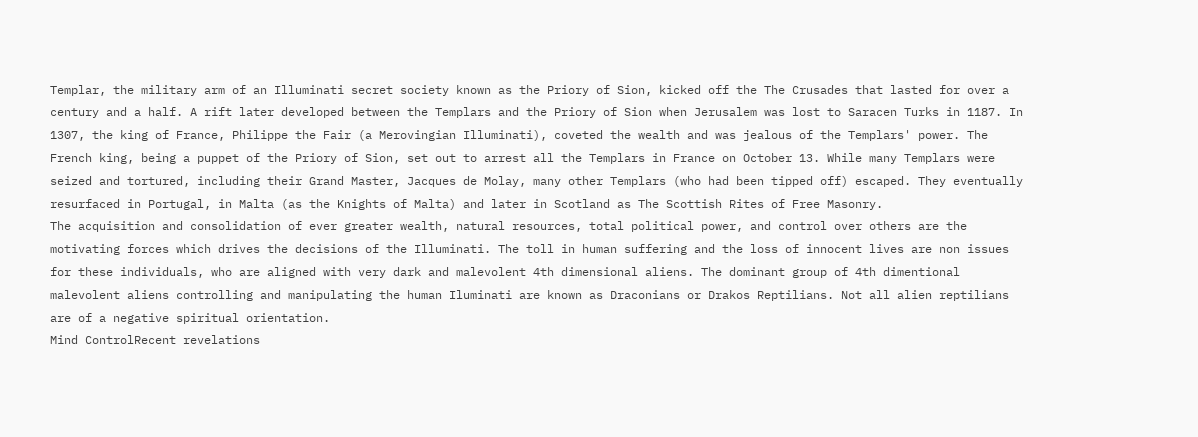Templar, the military arm of an Illuminati secret society known as the Priory of Sion, kicked off the The Crusades that lasted for over a century and a half. A rift later developed between the Templars and the Priory of Sion when Jerusalem was lost to Saracen Turks in 1187. In 1307, the king of France, Philippe the Fair (a Merovingian Illuminati), coveted the wealth and was jealous of the Templars' power. The French king, being a puppet of the Priory of Sion, set out to arrest all the Templars in France on October 13. While many Templars were seized and tortured, including their Grand Master, Jacques de Molay, many other Templars (who had been tipped off) escaped. They eventually resurfaced in Portugal, in Malta (as the Knights of Malta) and later in Scotland as The Scottish Rites of Free Masonry.
The acquisition and consolidation of ever greater wealth, natural resources, total political power, and control over others are the motivating forces which drives the decisions of the Illuminati. The toll in human suffering and the loss of innocent lives are non issues for these individuals, who are aligned with very dark and malevolent 4th dimensional aliens. The dominant group of 4th dimentional malevolent aliens controlling and manipulating the human Iluminati are known as Draconians or Drakos Reptilians. Not all alien reptilians are of a negative spiritual orientation.
Mind ControlRecent revelations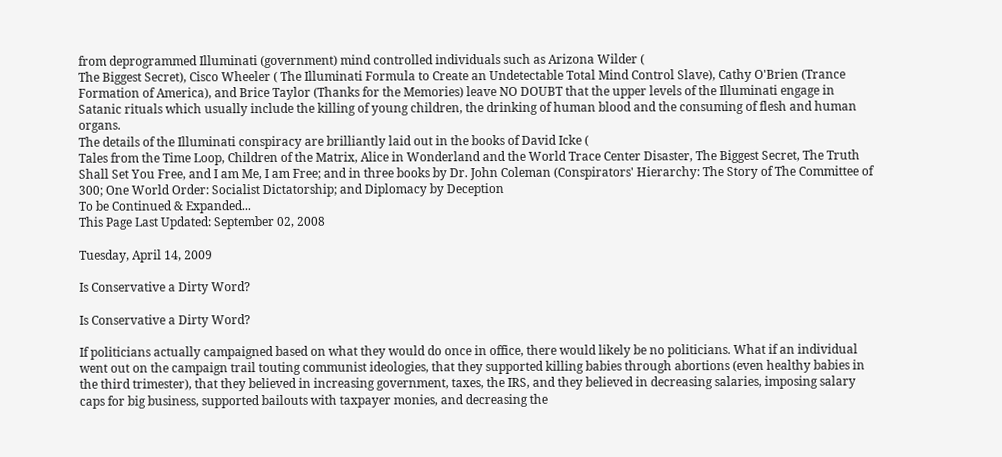from deprogrammed Illuminati (government) mind controlled individuals such as Arizona Wilder (
The Biggest Secret), Cisco Wheeler ( The Illuminati Formula to Create an Undetectable Total Mind Control Slave), Cathy O'Brien (Trance Formation of America), and Brice Taylor (Thanks for the Memories) leave NO DOUBT that the upper levels of the Illuminati engage in Satanic rituals which usually include the killing of young children, the drinking of human blood and the consuming of flesh and human organs.
The details of the Illuminati conspiracy are brilliantly laid out in the books of David Icke (
Tales from the Time Loop, Children of the Matrix, Alice in Wonderland and the World Trace Center Disaster, The Biggest Secret, The Truth Shall Set You Free, and I am Me, I am Free; and in three books by Dr. John Coleman (Conspirators' Hierarchy: The Story of The Committee of 300; One World Order: Socialist Dictatorship; and Diplomacy by Deception
To be Continued & Expanded...
This Page Last Updated: September 02, 2008

Tuesday, April 14, 2009

Is Conservative a Dirty Word?

Is Conservative a Dirty Word?

If politicians actually campaigned based on what they would do once in office, there would likely be no politicians. What if an individual went out on the campaign trail touting communist ideologies, that they supported killing babies through abortions (even healthy babies in the third trimester), that they believed in increasing government, taxes, the IRS, and they believed in decreasing salaries, imposing salary caps for big business, supported bailouts with taxpayer monies, and decreasing the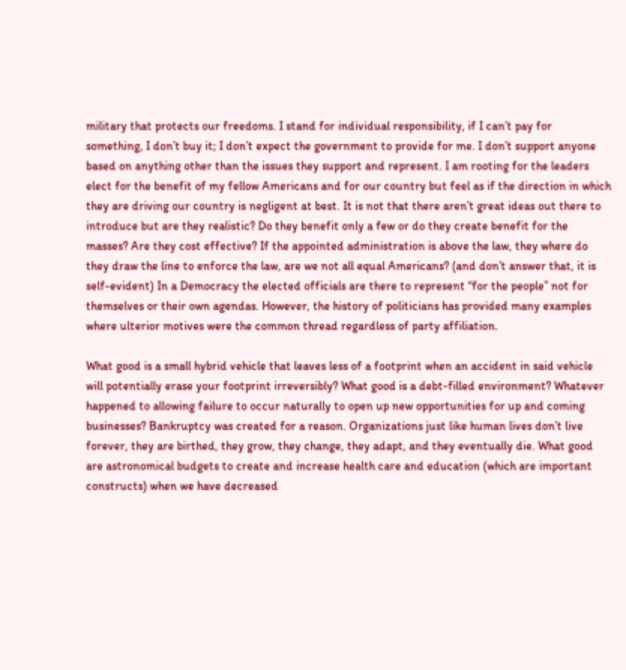military that protects our freedoms. I stand for individual responsibility, if I can’t pay for something, I don’t buy it; I don’t expect the government to provide for me. I don’t support anyone based on anything other than the issues they support and represent. I am rooting for the leaders elect for the benefit of my fellow Americans and for our country but feel as if the direction in which they are driving our country is negligent at best. It is not that there aren’t great ideas out there to introduce but are they realistic? Do they benefit only a few or do they create benefit for the masses? Are they cost effective? If the appointed administration is above the law, they where do they draw the line to enforce the law, are we not all equal Americans? (and don’t answer that, it is self-evident) In a Democracy the elected officials are there to represent “for the people” not for themselves or their own agendas. However, the history of politicians has provided many examples where ulterior motives were the common thread regardless of party affiliation.

What good is a small hybrid vehicle that leaves less of a footprint when an accident in said vehicle will potentially erase your footprint irreversibly? What good is a debt-filled environment? Whatever happened to allowing failure to occur naturally to open up new opportunities for up and coming businesses? Bankruptcy was created for a reason. Organizations just like human lives don’t live forever, they are birthed, they grow, they change, they adapt, and they eventually die. What good are astronomical budgets to create and increase health care and education (which are important constructs) when we have decreased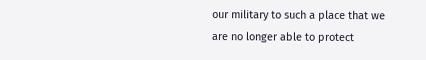our military to such a place that we are no longer able to protect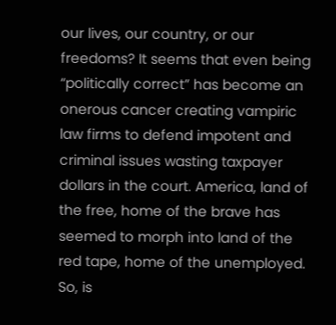our lives, our country, or our freedoms? It seems that even being “politically correct” has become an onerous cancer creating vampiric law firms to defend impotent and criminal issues wasting taxpayer dollars in the court. America, land of the free, home of the brave has seemed to morph into land of the red tape, home of the unemployed. So, is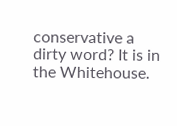conservative a dirty word? It is in the Whitehouse.